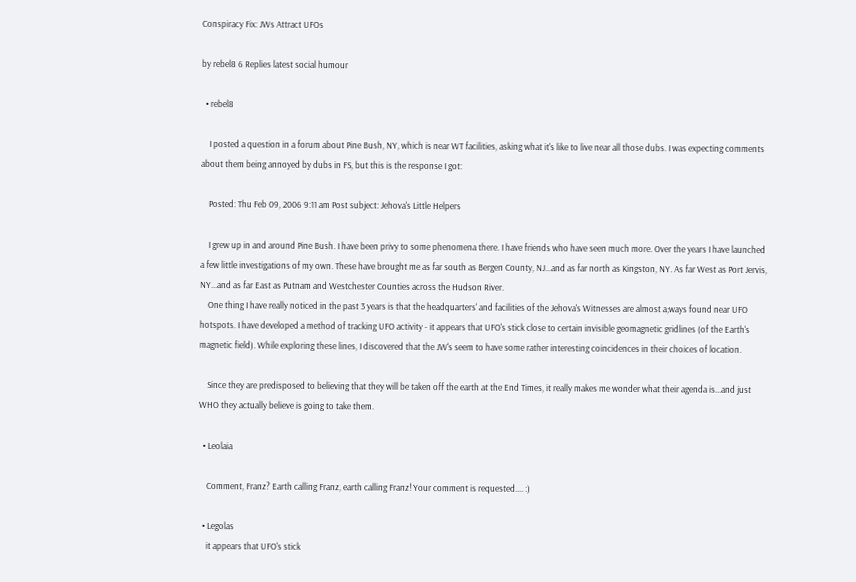Conspiracy Fix: JWs Attract UFOs

by rebel8 6 Replies latest social humour

  • rebel8

    I posted a question in a forum about Pine Bush, NY, which is near WT facilities, asking what it's like to live near all those dubs. I was expecting comments about them being annoyed by dubs in FS, but this is the response I got:

    Posted: Thu Feb 09, 2006 9:11 am Post subject: Jehova's Little Helpers

    I grew up in and around Pine Bush. I have been privy to some phenomena there. I have friends who have seen much more. Over the years I have launched a few little investigations of my own. These have brought me as far south as Bergen County, NJ...and as far north as Kingston, NY. As far West as Port Jervis, NY...and as far East as Putnam and Westchester Counties across the Hudson River.
    One thing I have really noticed in the past 3 years is that the headquarters' and facilities of the Jehova's Witnesses are almost a;ways found near UFO hotspots. I have developed a method of tracking UFO activity - it appears that UFO's stick close to certain invisible geomagnetic gridlines (of the Earth's magnetic field). While exploring these lines, I discovered that the JW's seem to have some rather interesting coincidences in their choices of location.

    Since they are predisposed to believing that they will be taken off the earth at the End Times, it really makes me wonder what their agenda is...and just WHO they actually believe is going to take them.

  • Leolaia

    Comment, Franz? Earth calling Franz, earth calling Franz! Your comment is requested.... :)

  • Legolas
    it appears that UFO's stick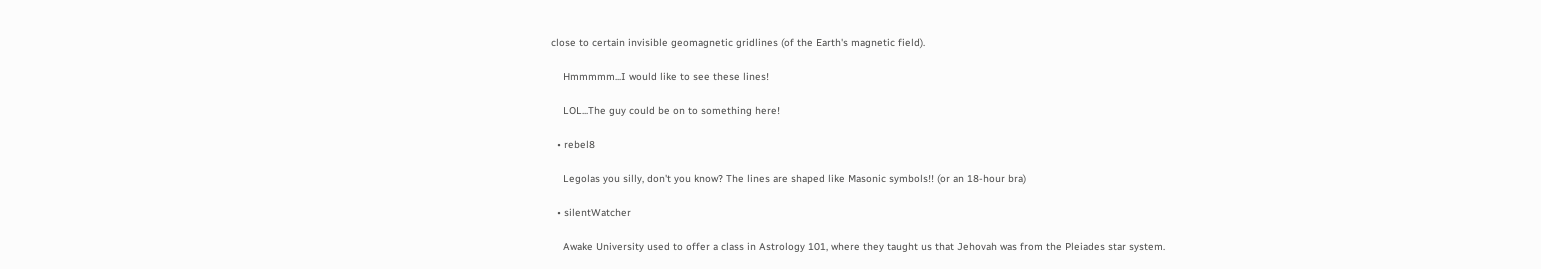close to certain invisible geomagnetic gridlines (of the Earth's magnetic field).

    Hmmmmm...I would like to see these lines!

    LOL...The guy could be on to something here!

  • rebel8

    Legolas you silly, don't you know? The lines are shaped like Masonic symbols!! (or an 18-hour bra)

  • silentWatcher

    Awake University used to offer a class in Astrology 101, where they taught us that Jehovah was from the Pleiades star system.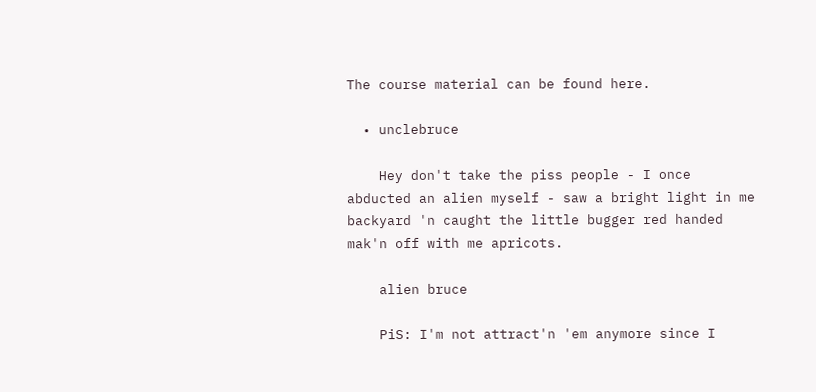The course material can be found here.

  • unclebruce

    Hey don't take the piss people - I once abducted an alien myself - saw a bright light in me backyard 'n caught the little bugger red handed mak'n off with me apricots.

    alien bruce

    PiS: I'm not attract'n 'em anymore since I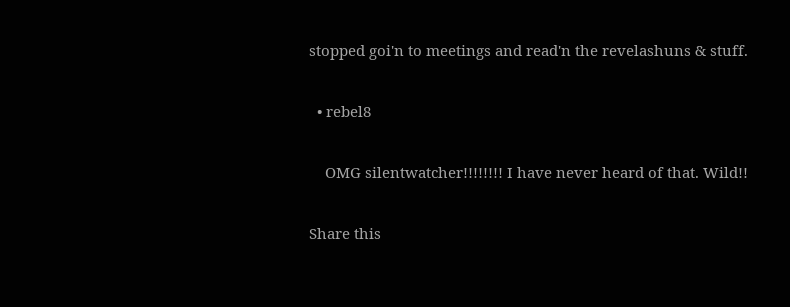stopped goi'n to meetings and read'n the revelashuns & stuff.

  • rebel8

    OMG silentwatcher!!!!!!!! I have never heard of that. Wild!!

Share this